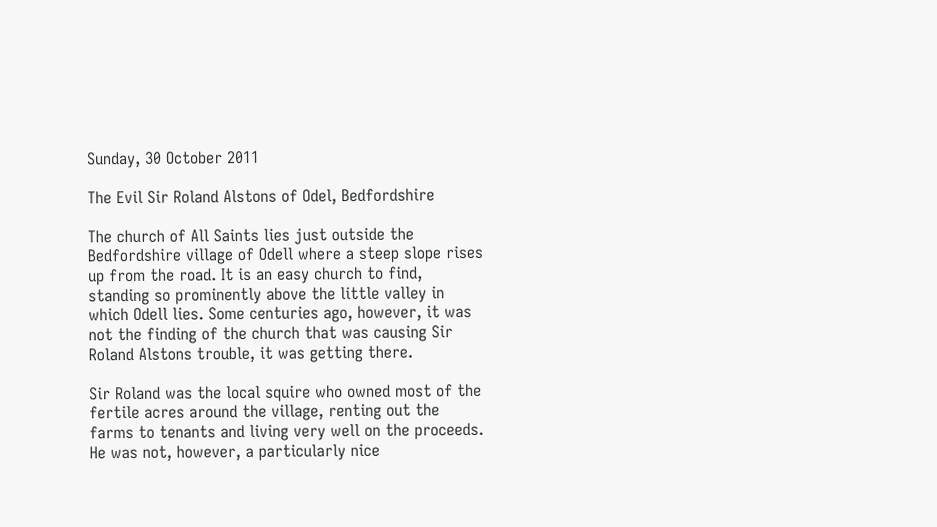Sunday, 30 October 2011

The Evil Sir Roland Alstons of Odel, Bedfordshire

The church of All Saints lies just outside the Bedfordshire village of Odell where a steep slope rises up from the road. It is an easy church to find, standing so prominently above the little valley in which Odell lies. Some centuries ago, however, it was not the finding of the church that was causing Sir Roland Alstons trouble, it was getting there.

Sir Roland was the local squire who owned most of the fertile acres around the village, renting out the farms to tenants and living very well on the proceeds. He was not, however, a particularly nice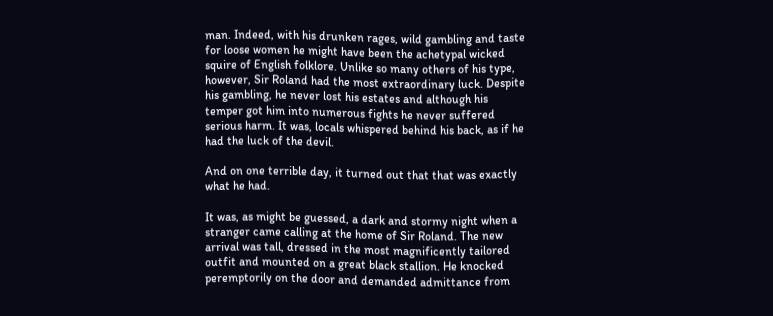man. Indeed, with his drunken rages, wild gambling and taste for loose women he might have been the achetypal wicked squire of English folklore. Unlike so many others of his type, however, Sir Roland had the most extraordinary luck. Despite his gambling, he never lost his estates and although his temper got him into numerous fights he never suffered serious harm. It was, locals whispered behind his back, as if he had the luck of the devil.

And on one terrible day, it turned out that that was exactly what he had.

It was, as might be guessed, a dark and stormy night when a stranger came calling at the home of Sir Roland. The new arrival was tall, dressed in the most magnificently tailored outfit and mounted on a great black stallion. He knocked peremptorily on the door and demanded admittance from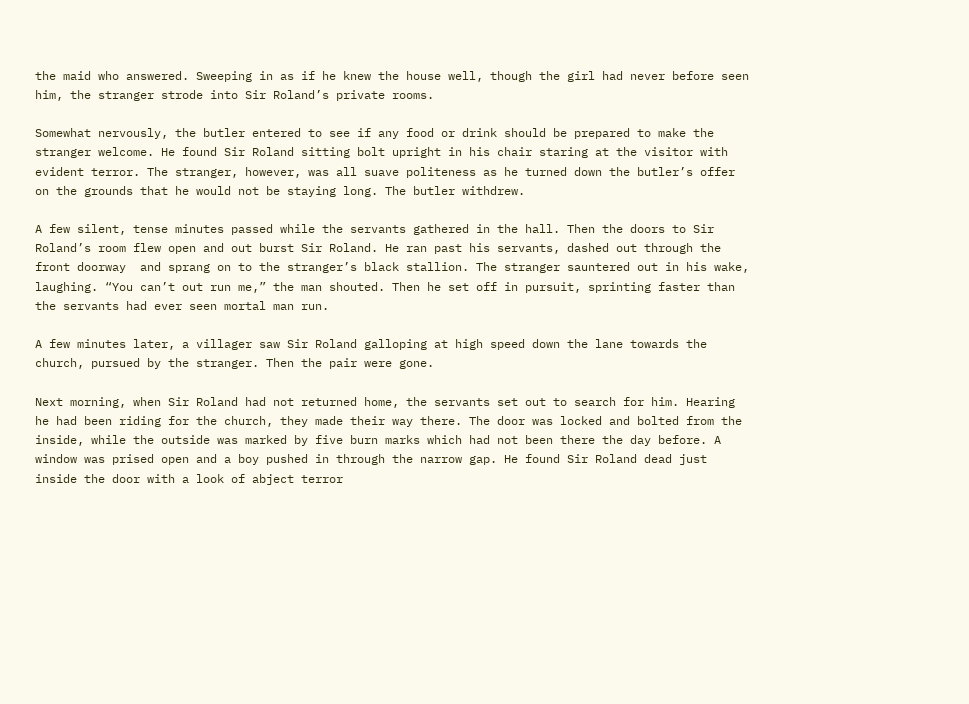the maid who answered. Sweeping in as if he knew the house well, though the girl had never before seen him, the stranger strode into Sir Roland’s private rooms.

Somewhat nervously, the butler entered to see if any food or drink should be prepared to make the stranger welcome. He found Sir Roland sitting bolt upright in his chair staring at the visitor with evident terror. The stranger, however, was all suave politeness as he turned down the butler’s offer on the grounds that he would not be staying long. The butler withdrew.

A few silent, tense minutes passed while the servants gathered in the hall. Then the doors to Sir Roland’s room flew open and out burst Sir Roland. He ran past his servants, dashed out through the front doorway  and sprang on to the stranger’s black stallion. The stranger sauntered out in his wake, laughing. “You can’t out run me,” the man shouted. Then he set off in pursuit, sprinting faster than the servants had ever seen mortal man run.

A few minutes later, a villager saw Sir Roland galloping at high speed down the lane towards the church, pursued by the stranger. Then the pair were gone.

Next morning, when Sir Roland had not returned home, the servants set out to search for him. Hearing he had been riding for the church, they made their way there. The door was locked and bolted from the inside, while the outside was marked by five burn marks which had not been there the day before. A window was prised open and a boy pushed in through the narrow gap. He found Sir Roland dead just inside the door with a look of abject terror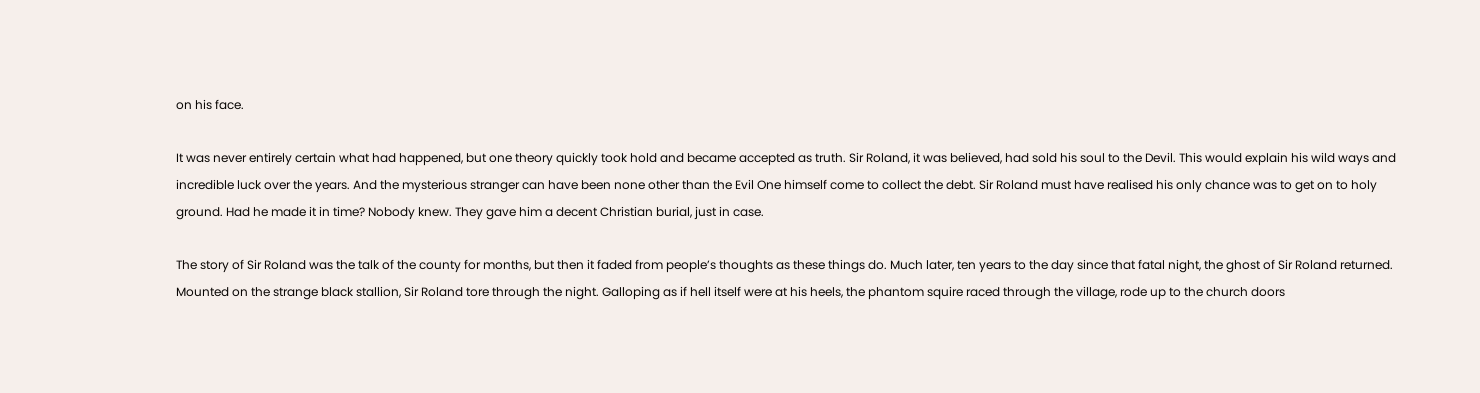on his face.

It was never entirely certain what had happened, but one theory quickly took hold and became accepted as truth. Sir Roland, it was believed, had sold his soul to the Devil. This would explain his wild ways and incredible luck over the years. And the mysterious stranger can have been none other than the Evil One himself come to collect the debt. Sir Roland must have realised his only chance was to get on to holy ground. Had he made it in time? Nobody knew. They gave him a decent Christian burial, just in case.

The story of Sir Roland was the talk of the county for months, but then it faded from people’s thoughts as these things do. Much later, ten years to the day since that fatal night, the ghost of Sir Roland returned. Mounted on the strange black stallion, Sir Roland tore through the night. Galloping as if hell itself were at his heels, the phantom squire raced through the village, rode up to the church doors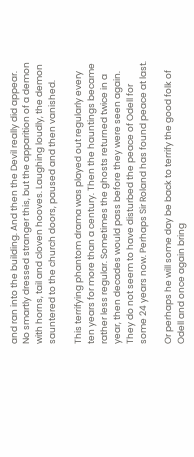and ran into the building. And then the Devil really did appear. No smartly dressed stranger this, but the apparition of a demon with horns, tail and cloven hooves. Laughing loudly, the demon sauntered to the church doors, paused and then vanished.

This terrifying phantom drama was played out regularly every ten years for more than a century. Then the hauntings became rather less regular. Sometimes the ghosts returned twice in a year, then decades would pass before they were seen again. They do not seem to have disturbed the peace of Odell for some 24 years now. Perhaps Sir Roland has found peace at last.

Or perhaps he will some day be back to terrify the good folk of Odell and once again bring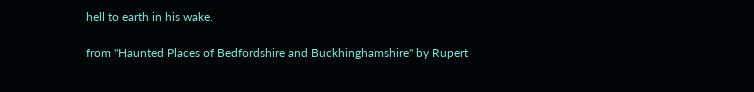hell to earth in his wake.

from "Haunted Places of Bedfordshire and Buckhinghamshire" by Rupert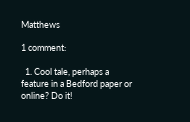Matthews

1 comment:

  1. Cool tale, perhaps a feature in a Bedford paper or online? Do it!